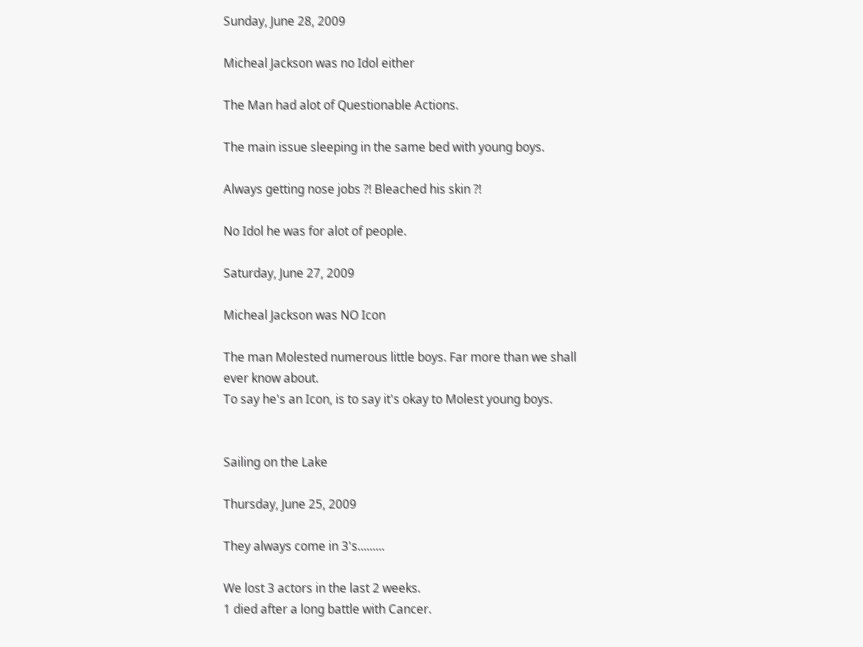Sunday, June 28, 2009

Micheal Jackson was no Idol either

The Man had alot of Questionable Actions.

The main issue sleeping in the same bed with young boys.

Always getting nose jobs ?! Bleached his skin ?!

No Idol he was for alot of people.

Saturday, June 27, 2009

Micheal Jackson was NO Icon

The man Molested numerous little boys. Far more than we shall ever know about.
To say he's an Icon, is to say it's okay to Molest young boys.


Sailing on the Lake

Thursday, June 25, 2009

They always come in 3's.........

We lost 3 actors in the last 2 weeks.
1 died after a long battle with Cancer.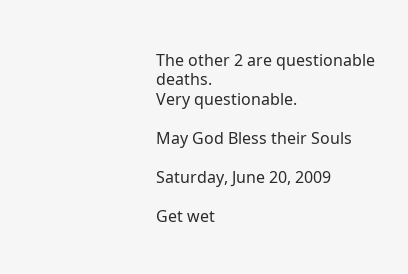The other 2 are questionable deaths.
Very questionable.

May God Bless their Souls

Saturday, June 20, 2009

Get wet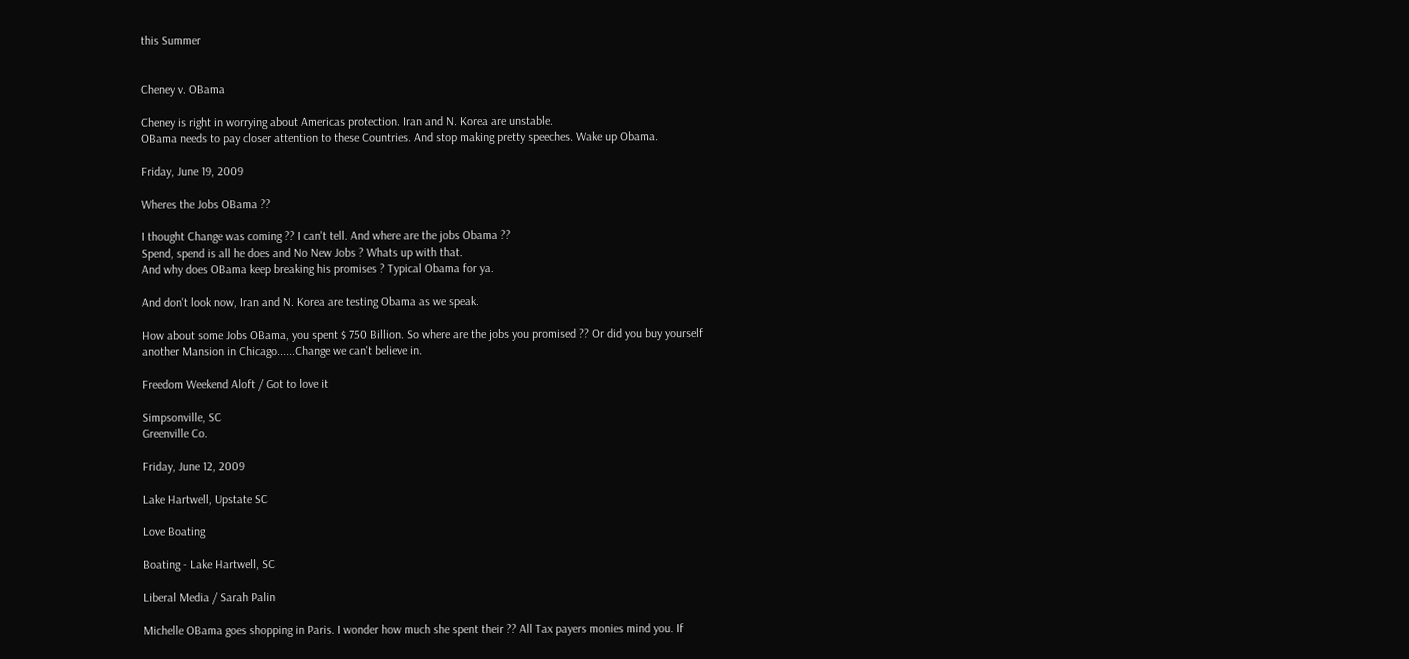this Summer


Cheney v. OBama

Cheney is right in worrying about Americas protection. Iran and N. Korea are unstable.
OBama needs to pay closer attention to these Countries. And stop making pretty speeches. Wake up Obama.

Friday, June 19, 2009

Wheres the Jobs OBama ??

I thought Change was coming ?? I can't tell. And where are the jobs Obama ??
Spend, spend is all he does and No New Jobs ? Whats up with that.
And why does OBama keep breaking his promises ? Typical Obama for ya.

And don't look now, Iran and N. Korea are testing Obama as we speak.

How about some Jobs OBama, you spent $ 750 Billion. So where are the jobs you promised ?? Or did you buy yourself another Mansion in Chicago......Change we can't believe in.

Freedom Weekend Aloft / Got to love it

Simpsonville, SC
Greenville Co.

Friday, June 12, 2009

Lake Hartwell, Upstate SC

Love Boating

Boating - Lake Hartwell, SC

Liberal Media / Sarah Palin

Michelle OBama goes shopping in Paris. I wonder how much she spent their ?? All Tax payers monies mind you. If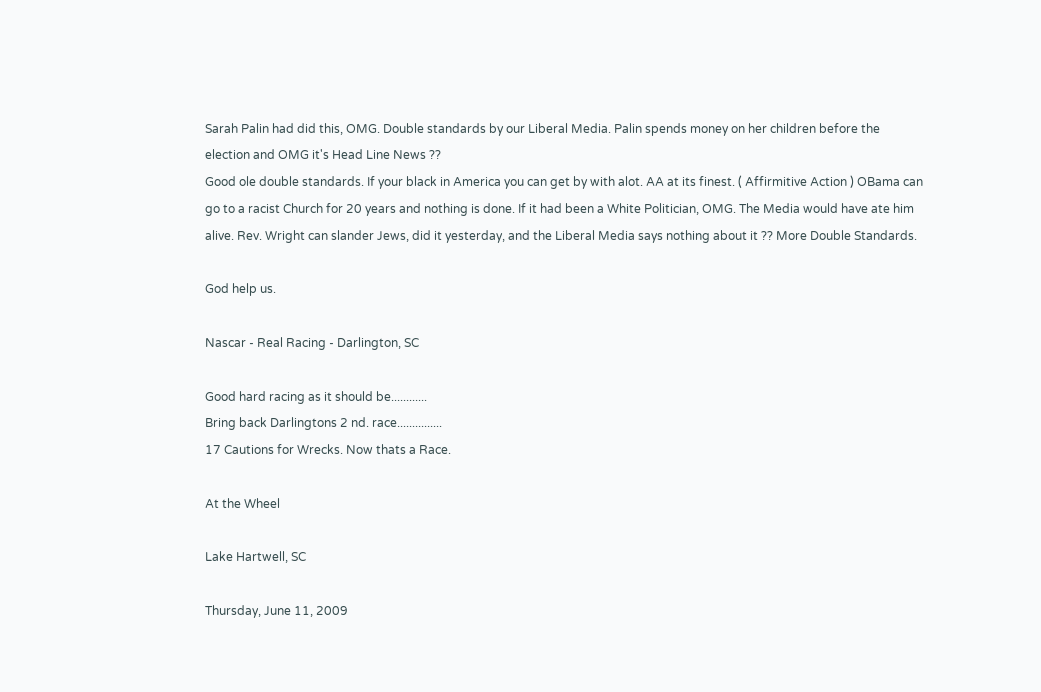Sarah Palin had did this, OMG. Double standards by our Liberal Media. Palin spends money on her children before the election and OMG it's Head Line News ??
Good ole double standards. If your black in America you can get by with alot. AA at its finest. ( Affirmitive Action ) OBama can go to a racist Church for 20 years and nothing is done. If it had been a White Politician, OMG. The Media would have ate him alive. Rev. Wright can slander Jews, did it yesterday, and the Liberal Media says nothing about it ?? More Double Standards.

God help us.

Nascar - Real Racing - Darlington, SC

Good hard racing as it should be............
Bring back Darlingtons 2 nd. race...............
17 Cautions for Wrecks. Now thats a Race.

At the Wheel

Lake Hartwell, SC

Thursday, June 11, 2009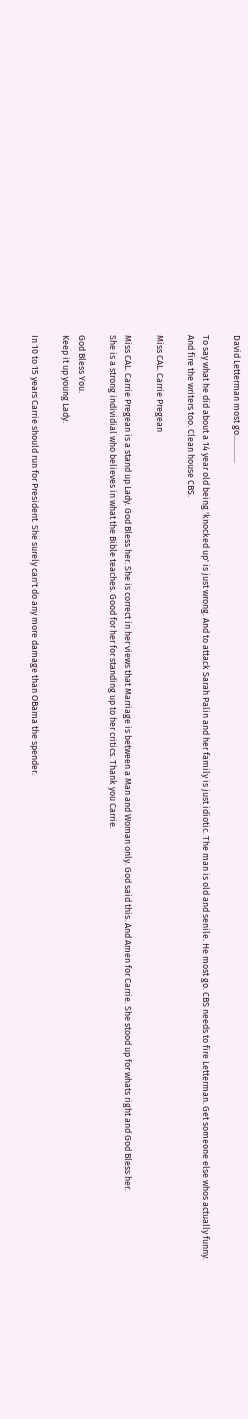David Letterman most go..............

To say what he did about a 14 year old being 'knocked up' is just wrong. And to attack Sarah Palin and her family is just idiotic. The man is old and senile. He most go. CBS needs to fire Letterman. Get someone else whos actually funny.
And fire the writers too. Clean house CBS.

Miss CAL. Carrie Pregean

Miss CAL. Carrie Pregean is a stand up Lady. God Bless her. She is correct in her views that Marriage is between a Man and Woman only. God said this. And Amen for Carrie. She stood up for whats right and God Bless her.
She is a strong individial who believes in what the Bible teaches. Good for her for standing up to her critics. Thank you Carrie.

God Bless You.
Keep it up young Lady.

In 10 to 15 years Carrie should run for President. She surely can't do any more damage than OBama the spender.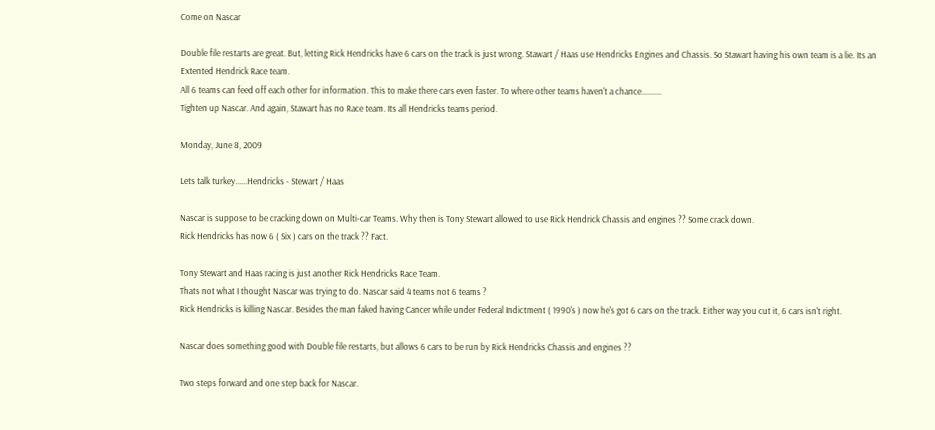Come on Nascar

Double file restarts are great. But, letting Rick Hendricks have 6 cars on the track is just wrong. Stawart / Haas use Hendricks Engines and Chassis. So Stawart having his own team is a lie. Its an Extented Hendrick Race team.
All 6 teams can feed off each other for information. This to make there cars even faster. To where other teams haven't a chance..........
Tighten up Nascar. And again, Stawart has no Race team. Its all Hendricks teams period.

Monday, June 8, 2009

Lets talk turkey......Hendricks - Stewart / Haas

Nascar is suppose to be cracking down on Multi-car Teams. Why then is Tony Stewart allowed to use Rick Hendrick Chassis and engines ?? Some crack down.
Rick Hendricks has now 6 ( Six ) cars on the track ?? Fact.

Tony Stewart and Haas racing is just another Rick Hendricks Race Team.
Thats not what I thought Nascar was trying to do. Nascar said 4 teams not 6 teams ?
Rick Hendricks is killing Nascar. Besides the man faked having Cancer while under Federal Indictment ( 1990's ) now he's got 6 cars on the track. Either way you cut it, 6 cars isn't right.

Nascar does something good with Double file restarts, but allows 6 cars to be run by Rick Hendricks Chassis and engines ??

Two steps forward and one step back for Nascar.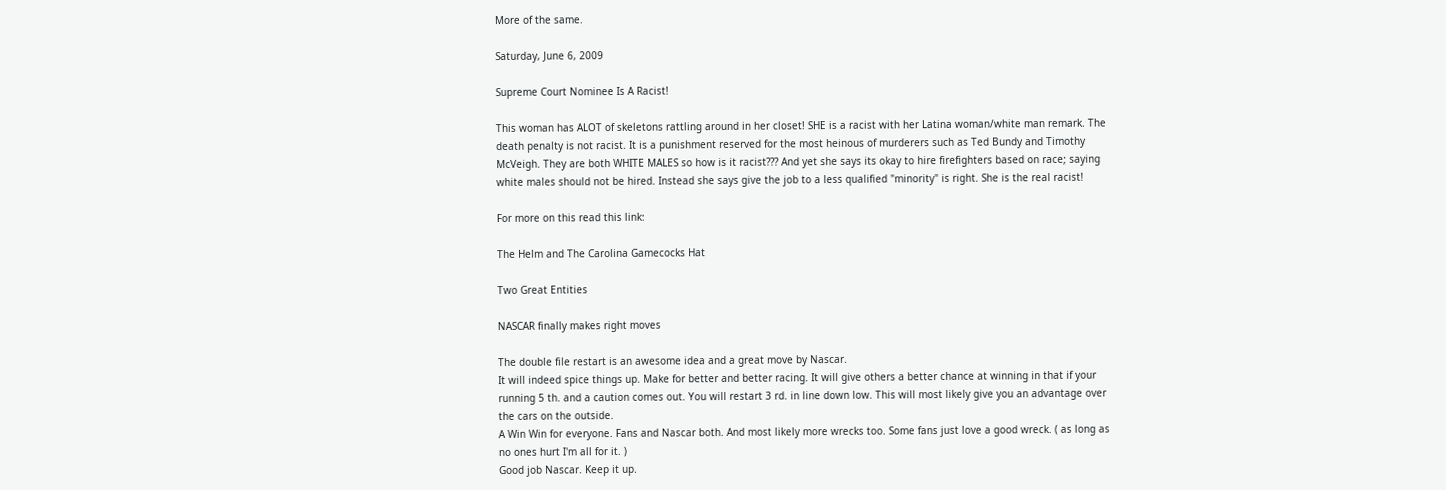More of the same.

Saturday, June 6, 2009

Supreme Court Nominee Is A Racist!

This woman has ALOT of skeletons rattling around in her closet! SHE is a racist with her Latina woman/white man remark. The death penalty is not racist. It is a punishment reserved for the most heinous of murderers such as Ted Bundy and Timothy McVeigh. They are both WHITE MALES so how is it racist??? And yet she says its okay to hire firefighters based on race; saying white males should not be hired. Instead she says give the job to a less qualified "minority" is right. She is the real racist!

For more on this read this link:

The Helm and The Carolina Gamecocks Hat

Two Great Entities

NASCAR finally makes right moves

The double file restart is an awesome idea and a great move by Nascar.
It will indeed spice things up. Make for better and better racing. It will give others a better chance at winning in that if your running 5 th. and a caution comes out. You will restart 3 rd. in line down low. This will most likely give you an advantage over the cars on the outside.
A Win Win for everyone. Fans and Nascar both. And most likely more wrecks too. Some fans just love a good wreck. ( as long as no ones hurt I'm all for it. )
Good job Nascar. Keep it up.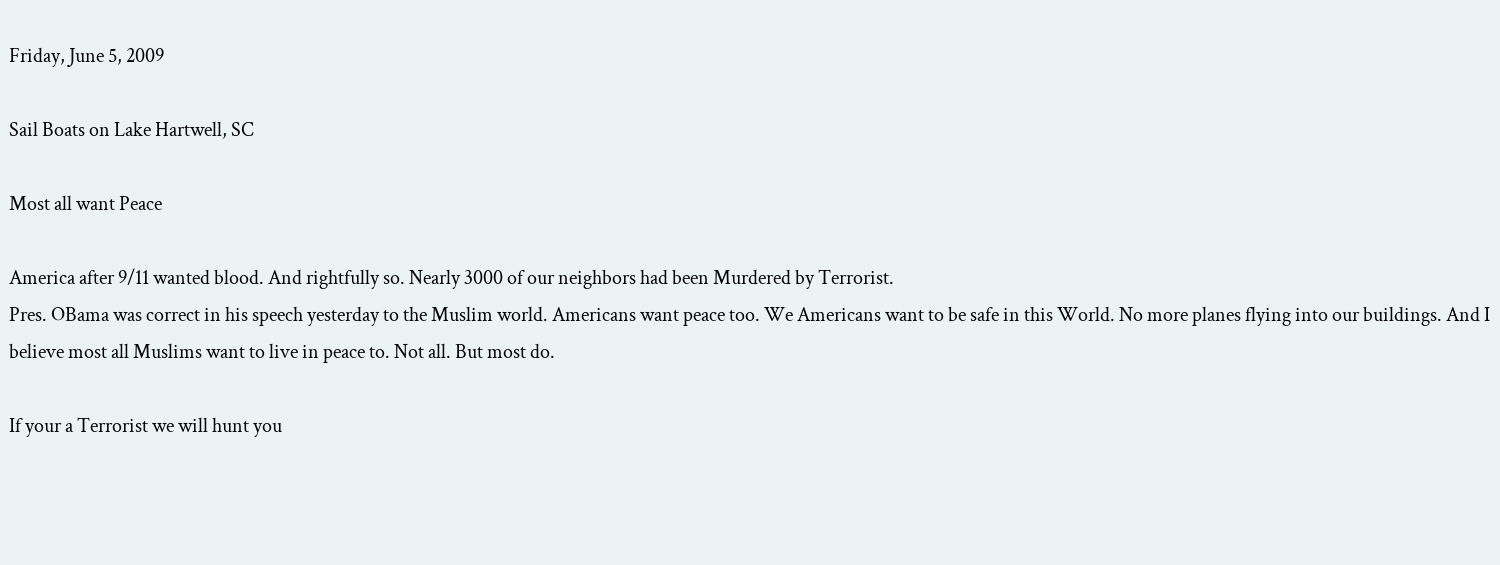Friday, June 5, 2009

Sail Boats on Lake Hartwell, SC

Most all want Peace

America after 9/11 wanted blood. And rightfully so. Nearly 3000 of our neighbors had been Murdered by Terrorist.
Pres. OBama was correct in his speech yesterday to the Muslim world. Americans want peace too. We Americans want to be safe in this World. No more planes flying into our buildings. And I believe most all Muslims want to live in peace to. Not all. But most do.

If your a Terrorist we will hunt you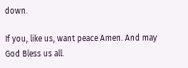down.

If you, like us, want peace Amen. And may God Bless us all.